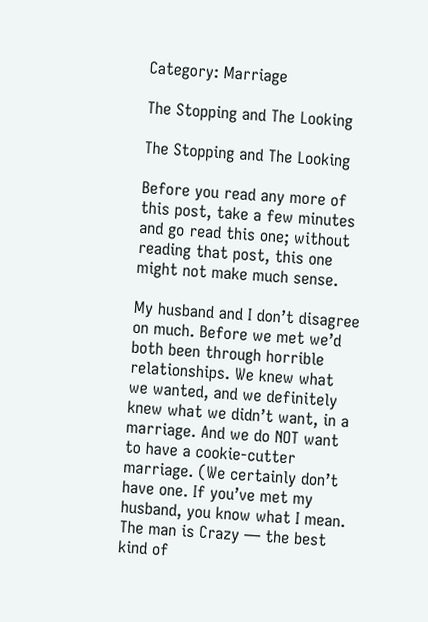Category: Marriage

The Stopping and The Looking

The Stopping and The Looking

Before you read any more of this post, take a few minutes and go read this one; without reading that post, this one might not make much sense.

My husband and I don’t disagree on much. Before we met we’d both been through horrible relationships. We knew what we wanted, and we definitely knew what we didn’t want, in a marriage. And we do NOT want to have a cookie-cutter marriage. (We certainly don’t have one. If you’ve met my husband, you know what I mean. The man is Crazy — the best kind of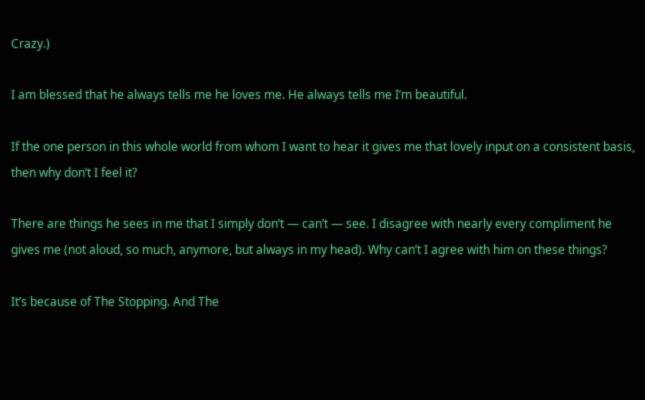Crazy.)

I am blessed that he always tells me he loves me. He always tells me I’m beautiful.

If the one person in this whole world from whom I want to hear it gives me that lovely input on a consistent basis, then why don’t I feel it?

There are things he sees in me that I simply don’t — can’t — see. I disagree with nearly every compliment he gives me (not aloud, so much, anymore, but always in my head). Why can’t I agree with him on these things?

It’s because of The Stopping. And The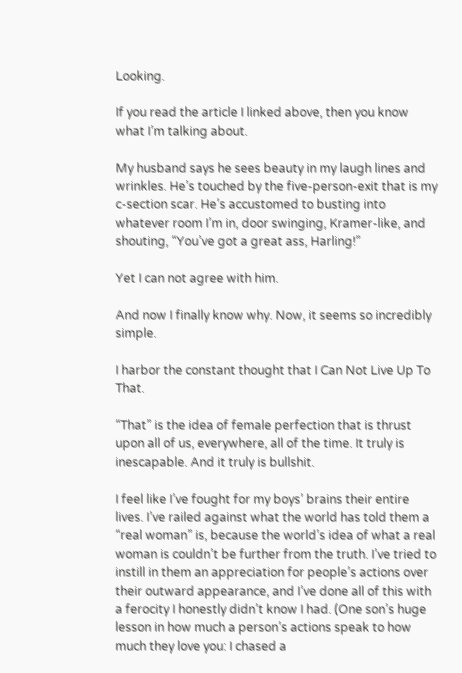Looking.

If you read the article I linked above, then you know what I’m talking about.

My husband says he sees beauty in my laugh lines and wrinkles. He’s touched by the five-person-exit that is my c-section scar. He’s accustomed to busting into whatever room I’m in, door swinging, Kramer-like, and shouting, “You’ve got a great ass, Harling!”

Yet I can not agree with him.

And now I finally know why. Now, it seems so incredibly simple.

I harbor the constant thought that I Can Not Live Up To That.

“That” is the idea of female perfection that is thrust upon all of us, everywhere, all of the time. It truly is inescapable. And it truly is bullshit.

I feel like I’ve fought for my boys’ brains their entire lives. I’ve railed against what the world has told them a “real woman” is, because the world’s idea of what a real woman is couldn’t be further from the truth. I’ve tried to instill in them an appreciation for people’s actions over their outward appearance, and I’ve done all of this with a ferocity I honestly didn’t know I had. (One son’s huge lesson in how much a person’s actions speak to how much they love you: I chased a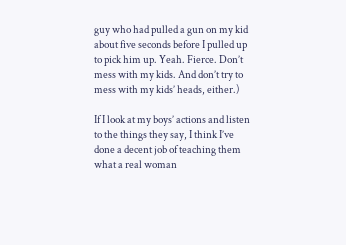guy who had pulled a gun on my kid about five seconds before I pulled up to pick him up. Yeah. Fierce. Don’t mess with my kids. And don’t try to mess with my kids’ heads, either.)

If I look at my boys’ actions and listen to the things they say, I think I’ve done a decent job of teaching them what a real woman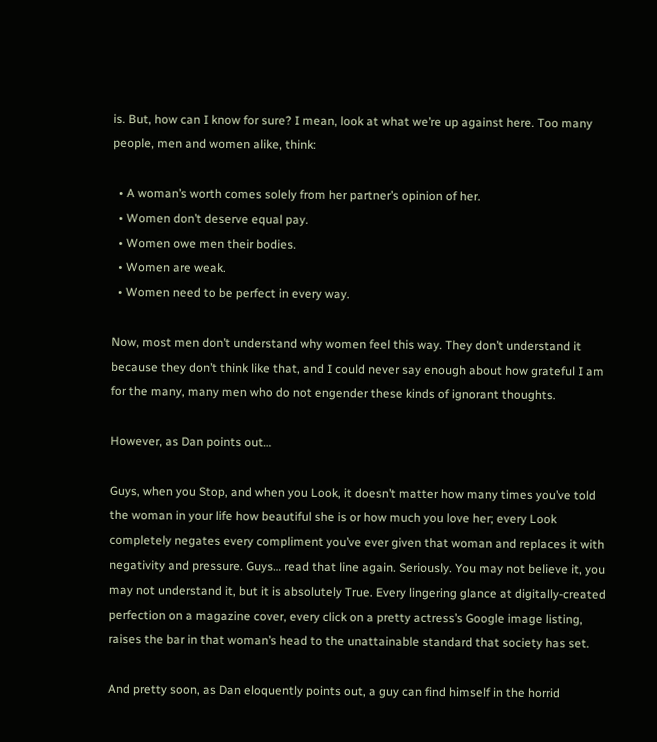is. But, how can I know for sure? I mean, look at what we’re up against here. Too many people, men and women alike, think:

  • A woman’s worth comes solely from her partner’s opinion of her.
  • Women don’t deserve equal pay.
  • Women owe men their bodies.
  • Women are weak.
  • Women need to be perfect in every way.

Now, most men don’t understand why women feel this way. They don’t understand it because they don’t think like that, and I could never say enough about how grateful I am for the many, many men who do not engender these kinds of ignorant thoughts.

However, as Dan points out…

Guys, when you Stop, and when you Look, it doesn’t matter how many times you’ve told the woman in your life how beautiful she is or how much you love her; every Look completely negates every compliment you’ve ever given that woman and replaces it with negativity and pressure. Guys… read that line again. Seriously. You may not believe it, you may not understand it, but it is absolutely True. Every lingering glance at digitally-created perfection on a magazine cover, every click on a pretty actress’s Google image listing, raises the bar in that woman’s head to the unattainable standard that society has set.

And pretty soon, as Dan eloquently points out, a guy can find himself in the horrid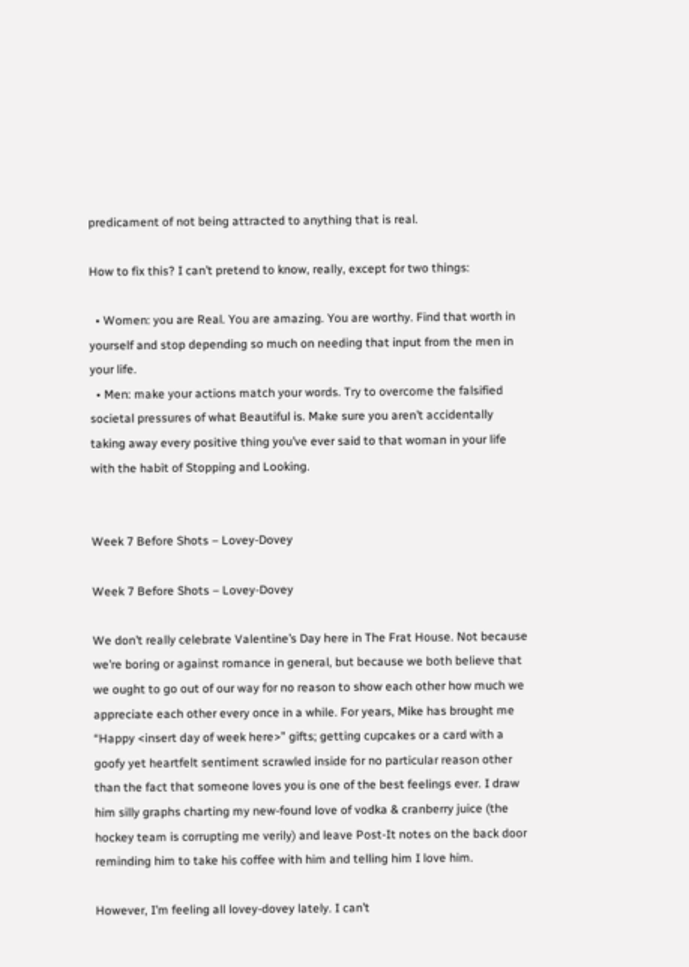predicament of not being attracted to anything that is real.

How to fix this? I can’t pretend to know, really, except for two things:

  • Women: you are Real. You are amazing. You are worthy. Find that worth in yourself and stop depending so much on needing that input from the men in your life.
  • Men: make your actions match your words. Try to overcome the falsified societal pressures of what Beautiful is. Make sure you aren’t accidentally taking away every positive thing you’ve ever said to that woman in your life with the habit of Stopping and Looking.


Week 7 Before Shots – Lovey-Dovey

Week 7 Before Shots – Lovey-Dovey

We don’t really celebrate Valentine’s Day here in The Frat House. Not because we’re boring or against romance in general, but because we both believe that we ought to go out of our way for no reason to show each other how much we appreciate each other every once in a while. For years, Mike has brought me “Happy <insert day of week here>” gifts; getting cupcakes or a card with a goofy yet heartfelt sentiment scrawled inside for no particular reason other than the fact that someone loves you is one of the best feelings ever. I draw him silly graphs charting my new-found love of vodka & cranberry juice (the hockey team is corrupting me verily) and leave Post-It notes on the back door reminding him to take his coffee with him and telling him I love him.

However, I’m feeling all lovey-dovey lately. I can’t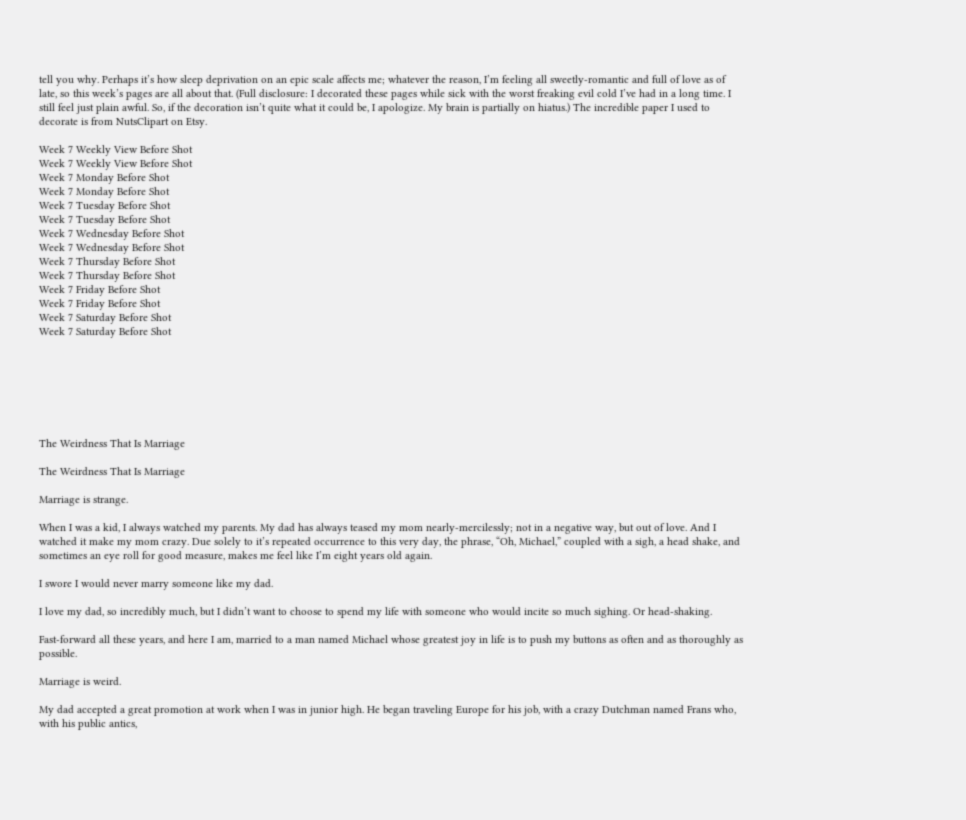tell you why. Perhaps it’s how sleep deprivation on an epic scale affects me; whatever the reason, I’m feeling all sweetly-romantic and full of love as of late, so this week’s pages are all about that. (Full disclosure: I decorated these pages while sick with the worst freaking evil cold I’ve had in a long time. I still feel just plain awful. So, if the decoration isn’t quite what it could be, I apologize. My brain is partially on hiatus.) The incredible paper I used to decorate is from NutsClipart on Etsy.

Week 7 Weekly View Before Shot
Week 7 Weekly View Before Shot
Week 7 Monday Before Shot
Week 7 Monday Before Shot
Week 7 Tuesday Before Shot
Week 7 Tuesday Before Shot
Week 7 Wednesday Before Shot
Week 7 Wednesday Before Shot
Week 7 Thursday Before Shot
Week 7 Thursday Before Shot
Week 7 Friday Before Shot
Week 7 Friday Before Shot
Week 7 Saturday Before Shot
Week 7 Saturday Before Shot







The Weirdness That Is Marriage

The Weirdness That Is Marriage

Marriage is strange.

When I was a kid, I always watched my parents. My dad has always teased my mom nearly-mercilessly; not in a negative way, but out of love. And I watched it make my mom crazy. Due solely to it’s repeated occurrence to this very day, the phrase, “Oh, Michael,” coupled with a sigh, a head shake, and sometimes an eye roll for good measure, makes me feel like I’m eight years old again.

I swore I would never marry someone like my dad.

I love my dad, so incredibly much, but I didn’t want to choose to spend my life with someone who would incite so much sighing. Or head-shaking.

Fast-forward all these years, and here I am, married to a man named Michael whose greatest joy in life is to push my buttons as often and as thoroughly as possible.

Marriage is weird.

My dad accepted a great promotion at work when I was in junior high. He began traveling Europe for his job, with a crazy Dutchman named Frans who, with his public antics,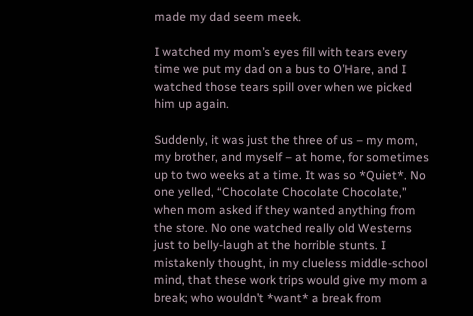made my dad seem meek.

I watched my mom’s eyes fill with tears every time we put my dad on a bus to O’Hare, and I watched those tears spill over when we picked him up again.

Suddenly, it was just the three of us – my mom, my brother, and myself – at home, for sometimes up to two weeks at a time. It was so *Quiet*. No one yelled, “Chocolate Chocolate Chocolate,” when mom asked if they wanted anything from the store. No one watched really old Westerns just to belly-laugh at the horrible stunts. I mistakenly thought, in my clueless middle-school mind, that these work trips would give my mom a break; who wouldn’t *want* a break from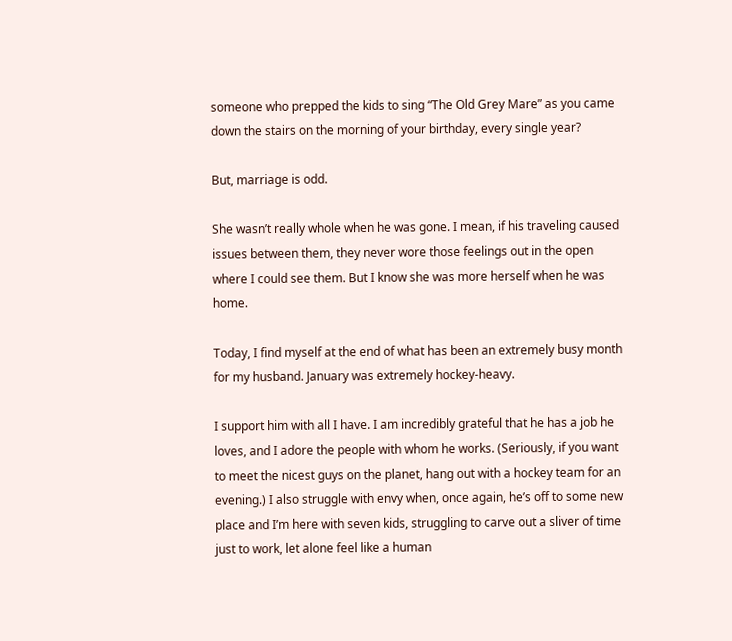someone who prepped the kids to sing “The Old Grey Mare” as you came down the stairs on the morning of your birthday, every single year?

But, marriage is odd.

She wasn’t really whole when he was gone. I mean, if his traveling caused issues between them, they never wore those feelings out in the open where I could see them. But I know she was more herself when he was home.

Today, I find myself at the end of what has been an extremely busy month for my husband. January was extremely hockey-heavy.

I support him with all I have. I am incredibly grateful that he has a job he loves, and I adore the people with whom he works. (Seriously, if you want to meet the nicest guys on the planet, hang out with a hockey team for an evening.) I also struggle with envy when, once again, he’s off to some new place and I’m here with seven kids, struggling to carve out a sliver of time just to work, let alone feel like a human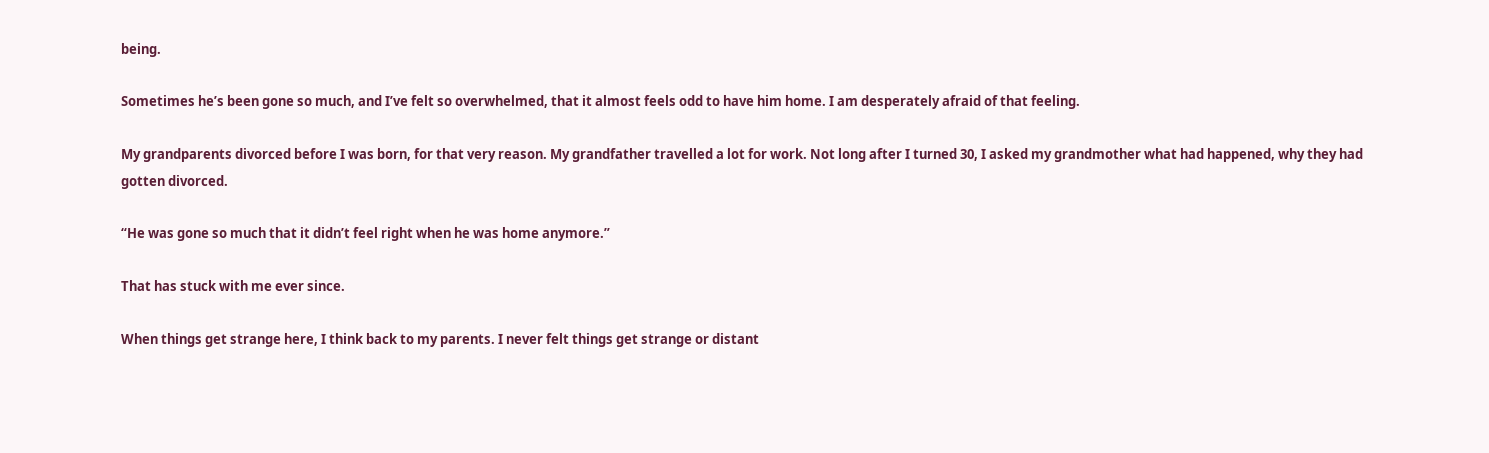being.

Sometimes he’s been gone so much, and I’ve felt so overwhelmed, that it almost feels odd to have him home. I am desperately afraid of that feeling.

My grandparents divorced before I was born, for that very reason. My grandfather travelled a lot for work. Not long after I turned 30, I asked my grandmother what had happened, why they had gotten divorced.

“He was gone so much that it didn’t feel right when he was home anymore.”

That has stuck with me ever since.

When things get strange here, I think back to my parents. I never felt things get strange or distant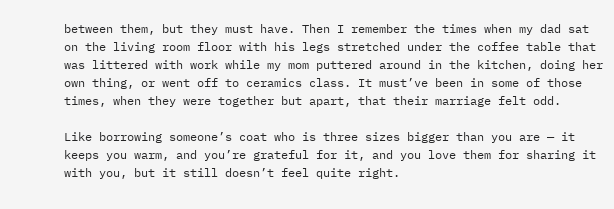between them, but they must have. Then I remember the times when my dad sat on the living room floor with his legs stretched under the coffee table that was littered with work while my mom puttered around in the kitchen, doing her own thing, or went off to ceramics class. It must’ve been in some of those times, when they were together but apart, that their marriage felt odd.

Like borrowing someone’s coat who is three sizes bigger than you are — it keeps you warm, and you’re grateful for it, and you love them for sharing it with you, but it still doesn’t feel quite right.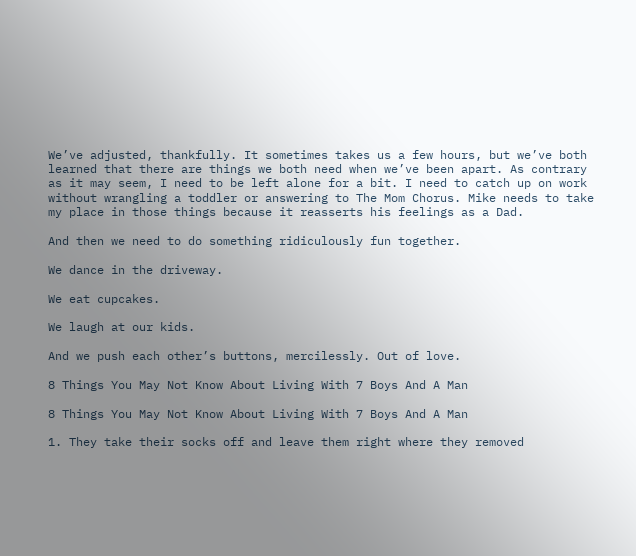We’ve adjusted, thankfully. It sometimes takes us a few hours, but we’ve both learned that there are things we both need when we’ve been apart. As contrary as it may seem, I need to be left alone for a bit. I need to catch up on work without wrangling a toddler or answering to The Mom Chorus. Mike needs to take my place in those things because it reasserts his feelings as a Dad.

And then we need to do something ridiculously fun together.

We dance in the driveway.

We eat cupcakes.

We laugh at our kids.

And we push each other’s buttons, mercilessly. Out of love.

8 Things You May Not Know About Living With 7 Boys And A Man

8 Things You May Not Know About Living With 7 Boys And A Man

1. They take their socks off and leave them right where they removed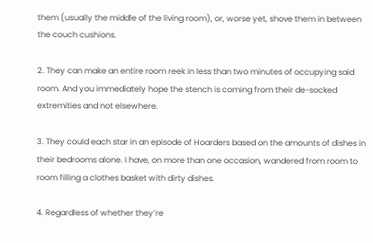them (usually the middle of the living room), or, worse yet, shove them in between the couch cushions.

2. They can make an entire room reek in less than two minutes of occupying said room. And you immediately hope the stench is coming from their de-socked extremities and not elsewhere.

3. They could each star in an episode of Hoarders based on the amounts of dishes in their bedrooms alone. I have, on more than one occasion, wandered from room to room filling a clothes basket with dirty dishes.

4. Regardless of whether they’re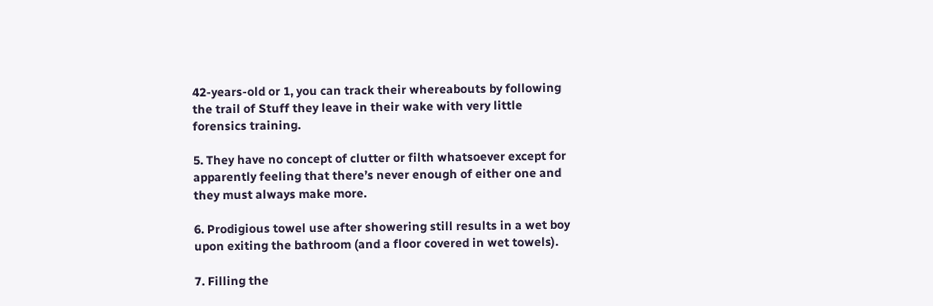42-years-old or 1, you can track their whereabouts by following the trail of Stuff they leave in their wake with very little forensics training.

5. They have no concept of clutter or filth whatsoever except for apparently feeling that there’s never enough of either one and they must always make more.

6. Prodigious towel use after showering still results in a wet boy upon exiting the bathroom (and a floor covered in wet towels).

7. Filling the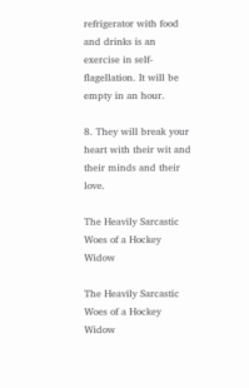refrigerator with food and drinks is an exercise in self-flagellation. It will be empty in an hour.

8. They will break your heart with their wit and their minds and their love.

The Heavily Sarcastic Woes of a Hockey Widow

The Heavily Sarcastic Woes of a Hockey Widow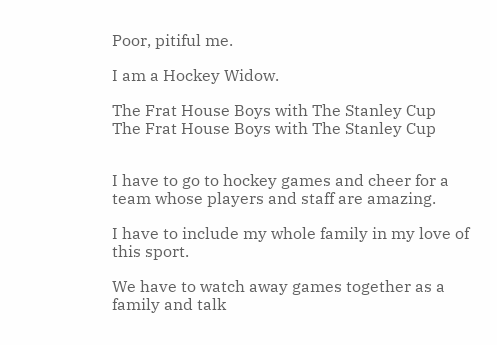Poor, pitiful me.

I am a Hockey Widow.

The Frat House Boys with The Stanley Cup
The Frat House Boys with The Stanley Cup


I have to go to hockey games and cheer for a team whose players and staff are amazing.

I have to include my whole family in my love of this sport.

We have to watch away games together as a family and talk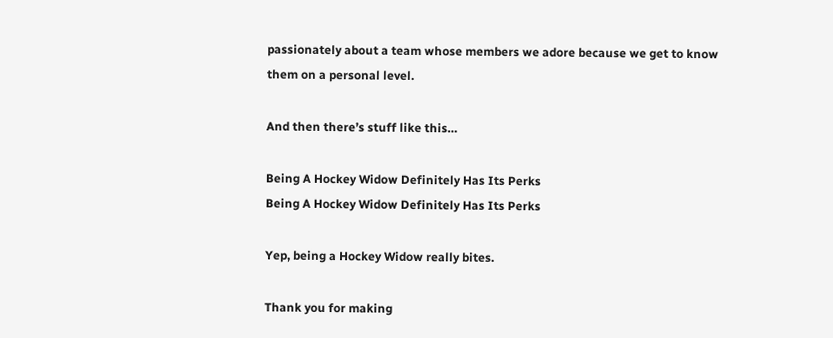passionately about a team whose members we adore because we get to know them on a personal level.

And then there’s stuff like this…

Being A Hockey Widow Definitely Has Its Perks
Being A Hockey Widow Definitely Has Its Perks

Yep, being a Hockey Widow really bites.

Thank you for making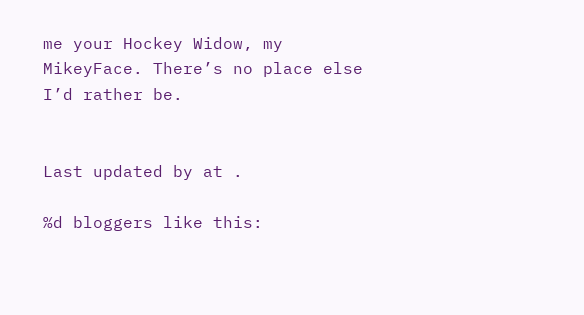me your Hockey Widow, my MikeyFace. There’s no place else I’d rather be.


Last updated by at .

%d bloggers like this: